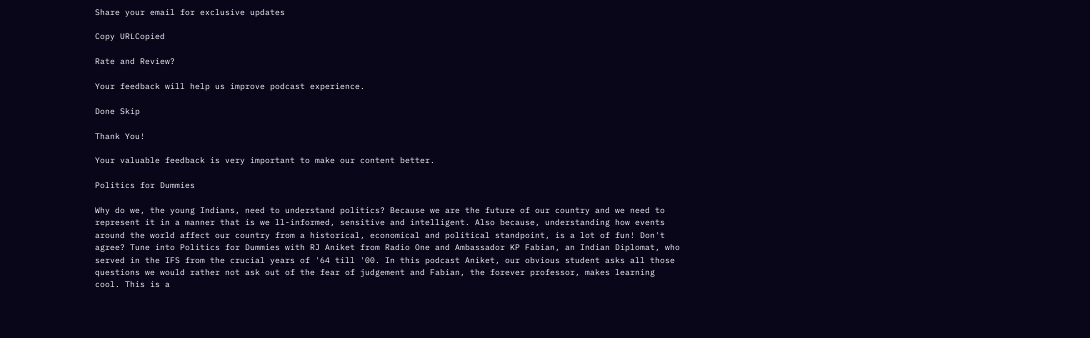Share your email for exclusive updates

Copy URLCopied

Rate and Review?

Your feedback will help us improve podcast experience.

Done Skip

Thank You!

Your valuable feedback is very important to make our content better.

Politics for Dummies

Why do we, the young Indians, need to understand politics? Because we are the future of our country and we need to represent it in a manner that is we ll-informed, sensitive and intelligent. Also because, understanding how events around the world affect our country from a historical, economical and political standpoint, is a lot of fun! Don't agree? Tune into Politics for Dummies with RJ Aniket from Radio One and Ambassador KP Fabian, an Indian Diplomat, who served in the IFS from the crucial years of '64 till '00. In this podcast Aniket, our obvious student asks all those questions we would rather not ask out of the fear of judgement and Fabian, the forever professor, makes learning cool. This is a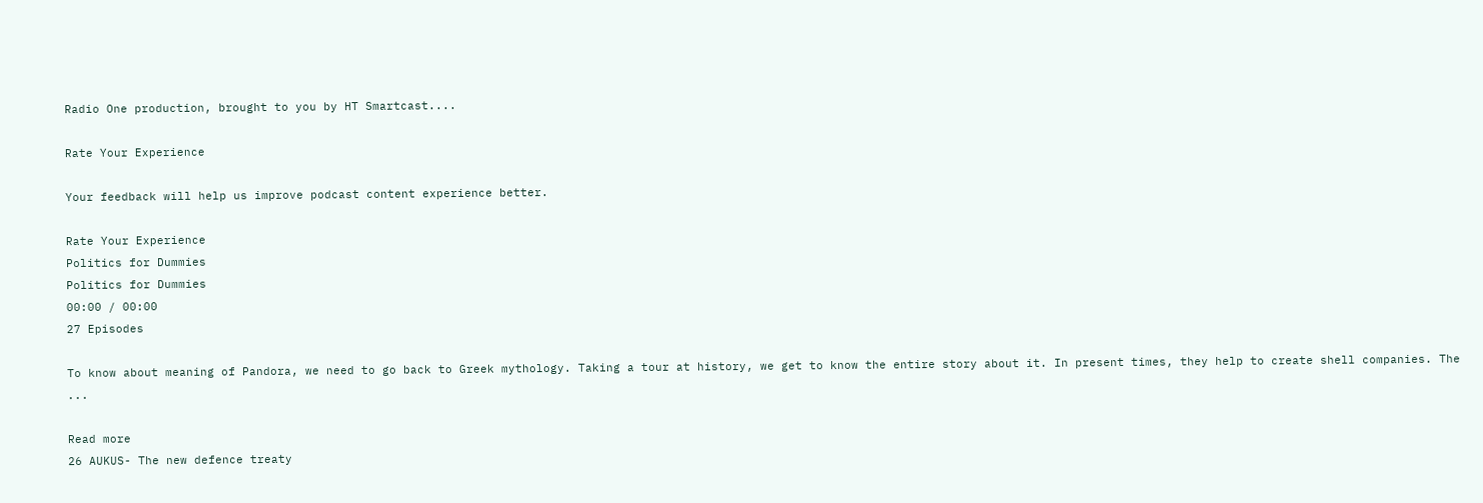Radio One production, brought to you by HT Smartcast....

Rate Your Experience

Your feedback will help us improve podcast content experience better.

Rate Your Experience
Politics for Dummies
Politics for Dummies
00:00 / 00:00
27 Episodes

To know about meaning of Pandora, we need to go back to Greek mythology. Taking a tour at history, we get to know the entire story about it. In present times, they help to create shell companies. The ...

Read more
26 AUKUS- The new defence treaty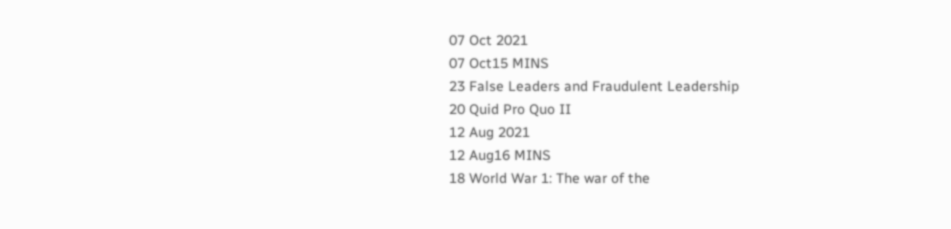07 Oct 2021
07 Oct15 MINS
23 False Leaders and Fraudulent Leadership
20 Quid Pro Quo II
12 Aug 2021
12 Aug16 MINS
18 World War 1: The war of the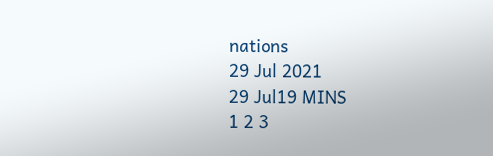nations
29 Jul 2021
29 Jul19 MINS
1 2 3